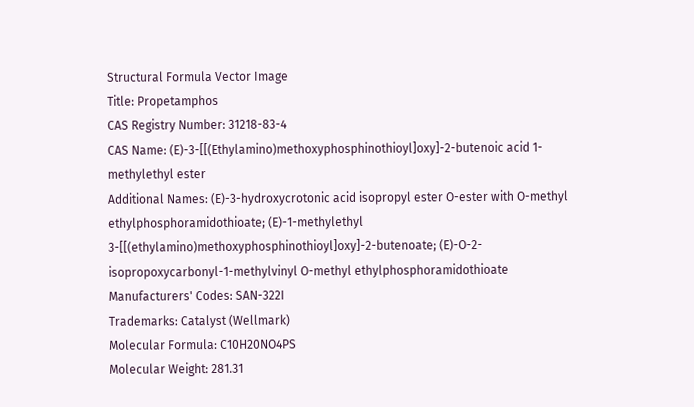Structural Formula Vector Image
Title: Propetamphos
CAS Registry Number: 31218-83-4
CAS Name: (E)-3-[[(Ethylamino)methoxyphosphinothioyl]oxy]-2-butenoic acid 1-methylethyl ester
Additional Names: (E)-3-hydroxycrotonic acid isopropyl ester O-ester with O-methyl ethylphosphoramidothioate; (E)-1-methylethyl 3-[[(ethylamino)methoxyphosphinothioyl]oxy]-2-butenoate; (E)-O-2-isopropoxycarbonyl-1-methylvinyl O-methyl ethylphosphoramidothioate
Manufacturers' Codes: SAN-322I
Trademarks: Catalyst (Wellmark)
Molecular Formula: C10H20NO4PS
Molecular Weight: 281.31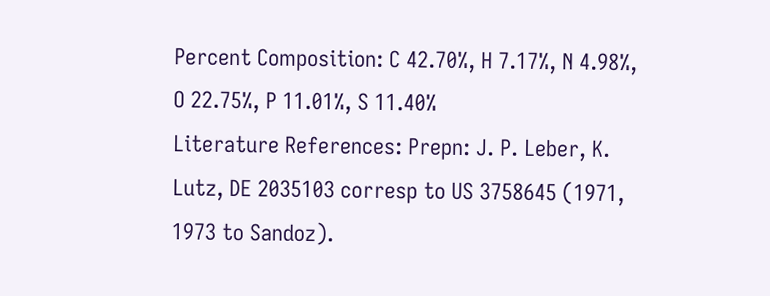Percent Composition: C 42.70%, H 7.17%, N 4.98%, O 22.75%, P 11.01%, S 11.40%
Literature References: Prepn: J. P. Leber, K. Lutz, DE 2035103 corresp to US 3758645 (1971, 1973 to Sandoz).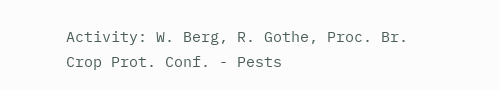Activity: W. Berg, R. Gothe, Proc. Br. Crop Prot. Conf. - Pests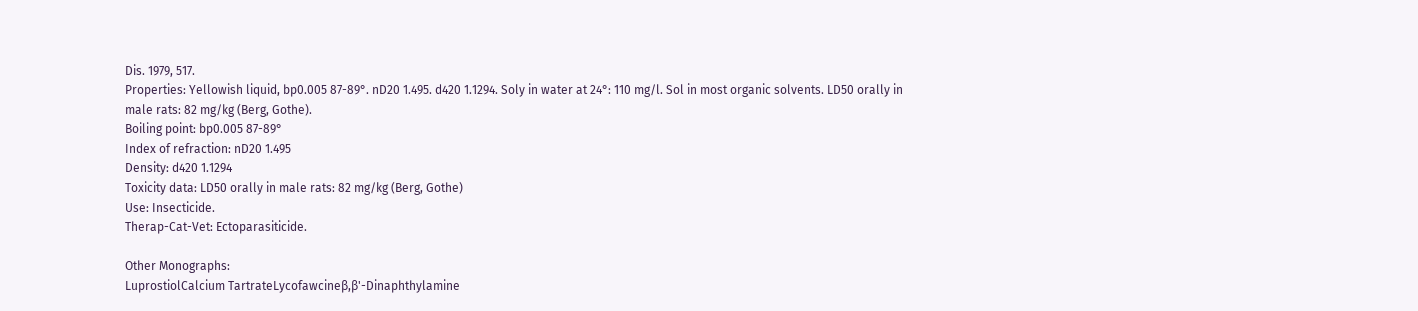Dis. 1979, 517.
Properties: Yellowish liquid, bp0.005 87-89°. nD20 1.495. d420 1.1294. Soly in water at 24°: 110 mg/l. Sol in most organic solvents. LD50 orally in male rats: 82 mg/kg (Berg, Gothe).
Boiling point: bp0.005 87-89°
Index of refraction: nD20 1.495
Density: d420 1.1294
Toxicity data: LD50 orally in male rats: 82 mg/kg (Berg, Gothe)
Use: Insecticide.
Therap-Cat-Vet: Ectoparasiticide.

Other Monographs:
LuprostiolCalcium TartrateLycofawcineβ,β'-Dinaphthylamine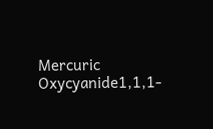Mercuric Oxycyanide1,1,1-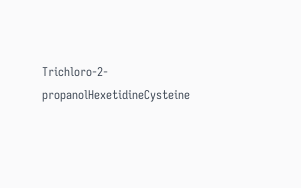Trichloro-2-propanolHexetidineCysteine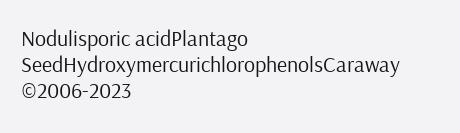Nodulisporic acidPlantago SeedHydroxymercurichlorophenolsCaraway
©2006-2023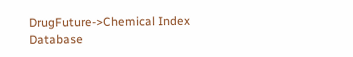DrugFuture->Chemical Index Database